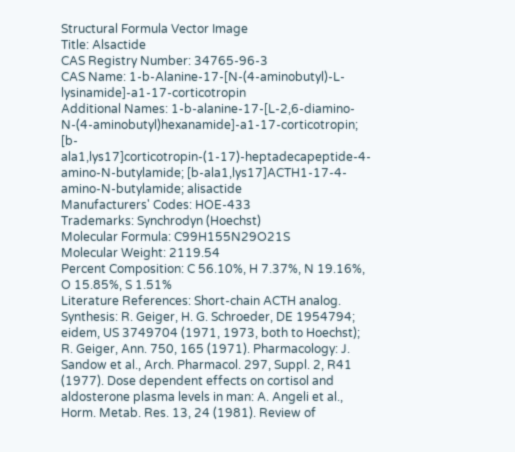Structural Formula Vector Image
Title: Alsactide
CAS Registry Number: 34765-96-3
CAS Name: 1-b-Alanine-17-[N-(4-aminobutyl)-L-lysinamide]-a1-17-corticotropin
Additional Names: 1-b-alanine-17-[L-2,6-diamino-N-(4-aminobutyl)hexanamide]-a1-17-corticotropin; [b-ala1,lys17]corticotropin-(1-17)-heptadecapeptide-4-amino-N-butylamide; [b-ala1,lys17]ACTH1-17-4-amino-N-butylamide; alisactide
Manufacturers' Codes: HOE-433
Trademarks: Synchrodyn (Hoechst)
Molecular Formula: C99H155N29O21S
Molecular Weight: 2119.54
Percent Composition: C 56.10%, H 7.37%, N 19.16%, O 15.85%, S 1.51%
Literature References: Short-chain ACTH analog. Synthesis: R. Geiger, H. G. Schroeder, DE 1954794; eidem, US 3749704 (1971, 1973, both to Hoechst); R. Geiger, Ann. 750, 165 (1971). Pharmacology: J. Sandow et al., Arch. Pharmacol. 297, Suppl. 2, R41 (1977). Dose dependent effects on cortisol and aldosterone plasma levels in man: A. Angeli et al., Horm. Metab. Res. 13, 24 (1981). Review of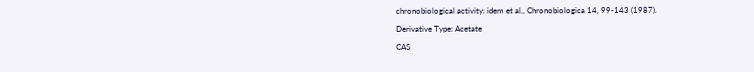chronobiological activity: idem et al., Chronobiologica 14, 99-143 (1987).
Derivative Type: Acetate
CAS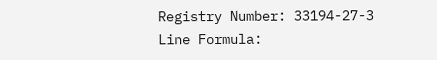Registry Number: 33194-27-3
Line Formula: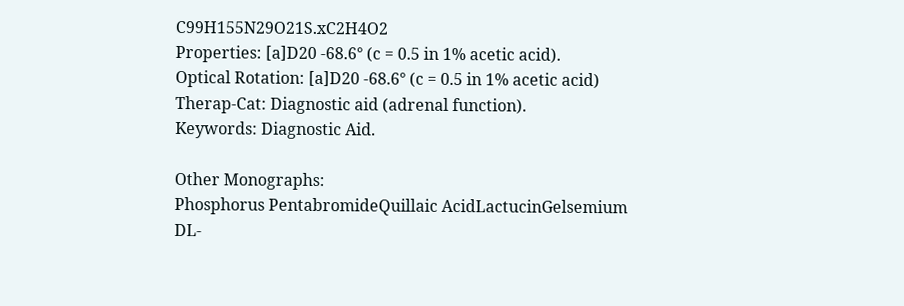C99H155N29O21S.xC2H4O2
Properties: [a]D20 -68.6° (c = 0.5 in 1% acetic acid).
Optical Rotation: [a]D20 -68.6° (c = 0.5 in 1% acetic acid)
Therap-Cat: Diagnostic aid (adrenal function).
Keywords: Diagnostic Aid.

Other Monographs:
Phosphorus PentabromideQuillaic AcidLactucinGelsemium
DL-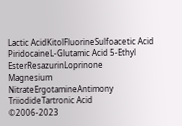Lactic AcidKitolFluorineSulfoacetic Acid
PiridocaineL-Glutamic Acid 5-Ethyl EsterResazurinLoprinone
Magnesium NitrateErgotamineAntimony TriiodideTartronic Acid
©2006-2023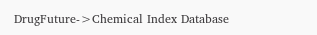DrugFuture->Chemical Index Database